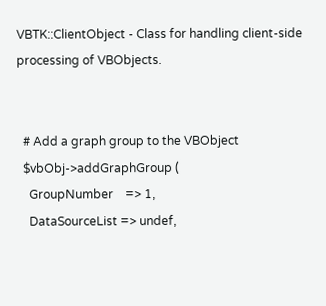VBTK::ClientObject - Class for handling client-side processing of VBObjects.


  # Add a graph group to the VBObject
  $vbObj->addGraphGroup (
    GroupNumber    => 1,
    DataSourceList => undef,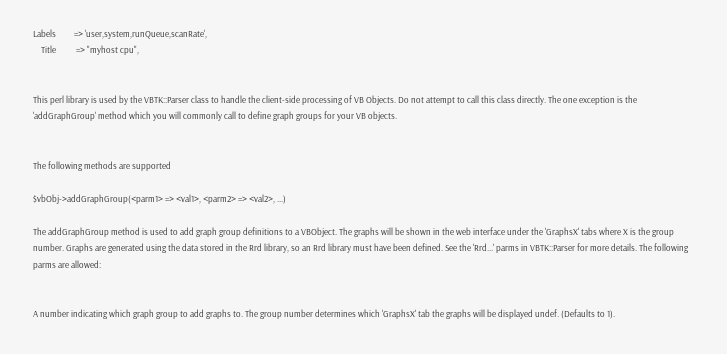Labels         => 'user,system,runQueue,scanRate',
    Title          => "myhost cpu",


This perl library is used by the VBTK::Parser class to handle the client-side processing of VB Objects. Do not attempt to call this class directly. The one exception is the 'addGraphGroup' method which you will commonly call to define graph groups for your VB objects.


The following methods are supported

$vbObj->addGraphGroup(<parm1> => <val1>, <parm2> => <val2>, ...)

The addGraphGroup method is used to add graph group definitions to a VBObject. The graphs will be shown in the web interface under the 'GraphsX' tabs where X is the group number. Graphs are generated using the data stored in the Rrd library, so an Rrd library must have been defined. See the 'Rrd...' parms in VBTK::Parser for more details. The following parms are allowed:


A number indicating which graph group to add graphs to. The group number determines which 'GraphsX' tab the graphs will be displayed undef. (Defaults to 1).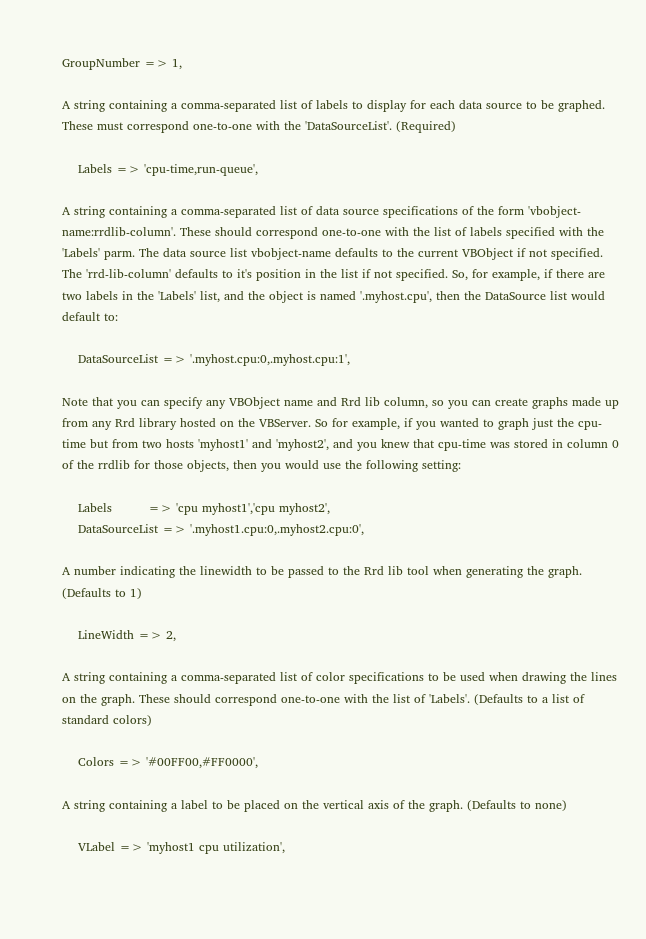GroupNumber => 1,

A string containing a comma-separated list of labels to display for each data source to be graphed. These must correspond one-to-one with the 'DataSourceList'. (Required)

    Labels => 'cpu-time,run-queue',

A string containing a comma-separated list of data source specifications of the form 'vbobject-name:rrdlib-column'. These should correspond one-to-one with the list of labels specified with the 'Labels' parm. The data source list vbobject-name defaults to the current VBObject if not specified. The 'rrd-lib-column' defaults to it's position in the list if not specified. So, for example, if there are two labels in the 'Labels' list, and the object is named '.myhost.cpu', then the DataSource list would default to:

    DataSourceList => '.myhost.cpu:0,.myhost.cpu:1',

Note that you can specify any VBObject name and Rrd lib column, so you can create graphs made up from any Rrd library hosted on the VBServer. So for example, if you wanted to graph just the cpu-time but from two hosts 'myhost1' and 'myhost2', and you knew that cpu-time was stored in column 0 of the rrdlib for those objects, then you would use the following setting:

    Labels         => 'cpu myhost1','cpu myhost2',
    DataSourceList => '.myhost1.cpu:0,.myhost2.cpu:0',

A number indicating the linewidth to be passed to the Rrd lib tool when generating the graph. (Defaults to 1)

    LineWidth => 2,

A string containing a comma-separated list of color specifications to be used when drawing the lines on the graph. These should correspond one-to-one with the list of 'Labels'. (Defaults to a list of standard colors)

    Colors => '#00FF00,#FF0000',

A string containing a label to be placed on the vertical axis of the graph. (Defaults to none)

    VLabel => 'myhost1 cpu utilization',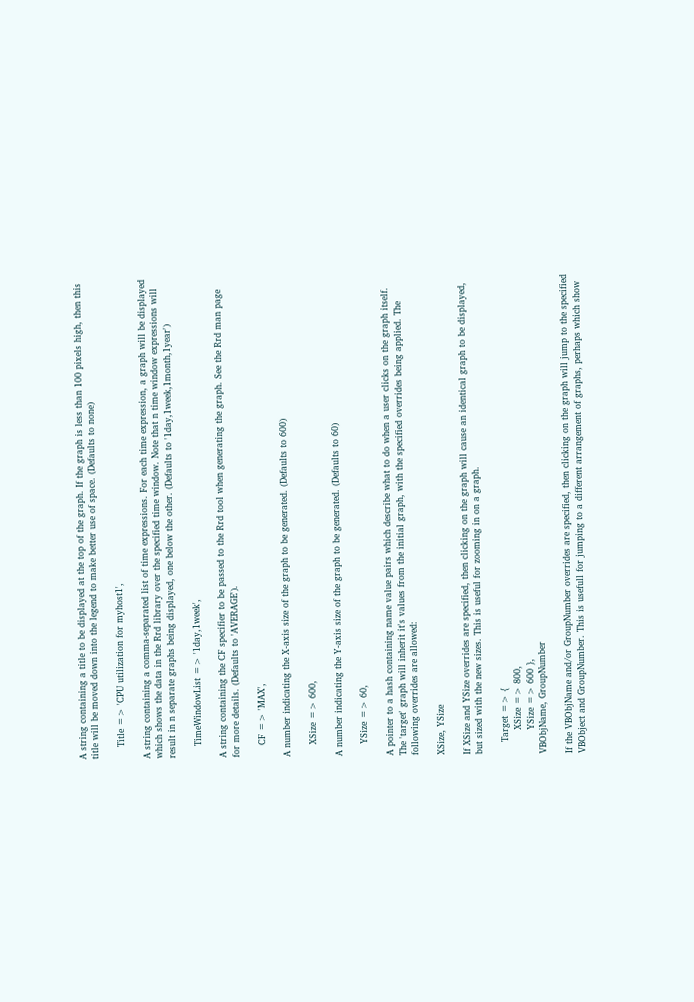A string containing a title to be displayed at the top of the graph. If the graph is less than 100 pixels high, then this title will be moved down into the legend to make better use of space. (Defaults to none)

    Title => 'CPU utilization for myhost1',

A string containing a comma-separated list of time expressions. For each time expression, a graph will be displayed which shows the data in the Rrd library over the specified time window. Note that n time window expressions will result in n separate graphs being displayed, one below the other. (Defaults to '1day,1week,1month,1year')

    TimeWindowList => '1day,1week',

A string containing the CF specifier to be passed to the Rrd tool when generating the graph. See the Rrd man page for more details. (Defaults to 'AVERAGE').

    CF => 'MAX',

A number indicating the X-axis size of the graph to be generated. (Defaults to 600)

    XSize => 600,

A number indicating the Y-axis size of the graph to be generated. (Defaults to 60)

    YSize => 60,

A pointer to a hash containing name value pairs which describe what to do when a user clicks on the graph itself. The 'target' graph will inherit it's values from the initial graph, with the specified overrides being applied. The following overrides are allowed:

XSize, YSize

If XSize and YSize overrides are specified, then clicking on the graph will cause an identical graph to be displayed, but sized with the new sizes. This is useful for zooming in on a graph.

    Target => {
        XSize => 800,
        YSize => 600 },
VBObjName, GroupNumber

If the VBObjName and/or GroupNumber overrides are specified, then clicking on the graph will jump to the specified VBObject and GroupNumber. This is usefull for jumping to a different arrangement of graphs, perhaps which show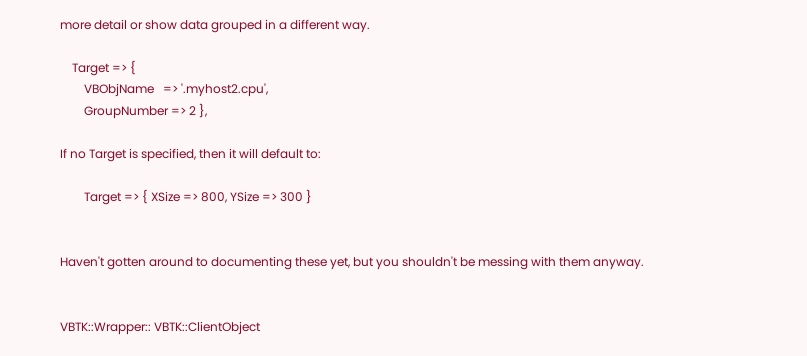more detail or show data grouped in a different way.

    Target => {
        VBObjName   => '.myhost2.cpu',
        GroupNumber => 2 },

If no Target is specified, then it will default to:

        Target => { XSize => 800, YSize => 300 }


Haven't gotten around to documenting these yet, but you shouldn't be messing with them anyway.


VBTK::Wrapper:: VBTK::ClientObject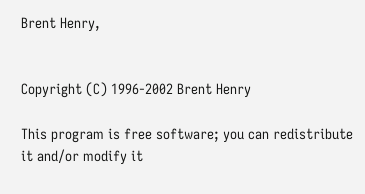Brent Henry,


Copyright (C) 1996-2002 Brent Henry

This program is free software; you can redistribute it and/or modify it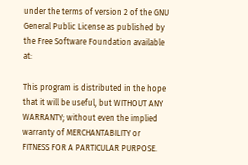under the terms of version 2 of the GNU General Public License as published by the Free Software Foundation available at:

This program is distributed in the hope that it will be useful, but WITHOUT ANY WARRANTY; without even the implied warranty of MERCHANTABILITY or FITNESS FOR A PARTICULAR PURPOSE.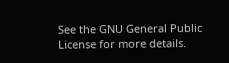See the GNU General Public License for more details.